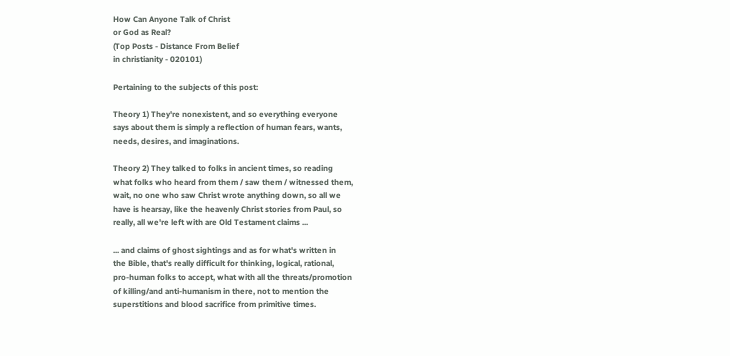How Can Anyone Talk of Christ
or God as Real?
(Top Posts - Distance From Belief
in christianity - 020101)

Pertaining to the subjects of this post:

Theory 1) They're nonexistent, and so everything everyone
says about them is simply a reflection of human fears, wants,
needs, desires, and imaginations.

Theory 2) They talked to folks in ancient times, so reading
what folks who heard from them / saw them / witnessed them,
wait, no one who saw Christ wrote anything down, so all we
have is hearsay, like the heavenly Christ stories from Paul, so
really, all we're left with are Old Testament claims ...

... and claims of ghost sightings and as for what's written in
the Bible, that's really difficult for thinking, logical, rational,
pro-human folks to accept, what with all the threats/promotion
of killing/and anti-humanism in there, not to mention the
superstitions and blood sacrifice from primitive times.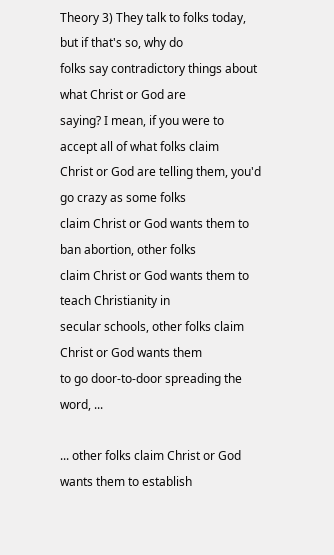Theory 3) They talk to folks today, but if that's so, why do
folks say contradictory things about what Christ or God are
saying? I mean, if you were to accept all of what folks claim
Christ or God are telling them, you'd go crazy as some folks
claim Christ or God wants them to ban abortion, other folks
claim Christ or God wants them to teach Christianity in
secular schools, other folks claim Christ or God wants them
to go door-to-door spreading the word, ...

... other folks claim Christ or God wants them to establish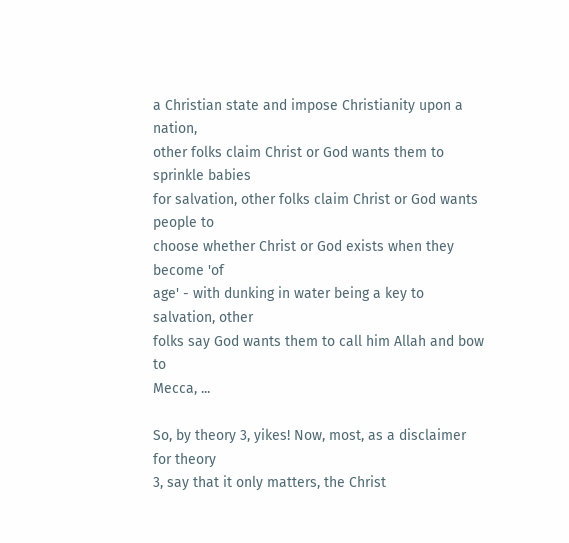a Christian state and impose Christianity upon a nation,
other folks claim Christ or God wants them to sprinkle babies
for salvation, other folks claim Christ or God wants people to
choose whether Christ or God exists when they become 'of
age' - with dunking in water being a key to salvation, other
folks say God wants them to call him Allah and bow to
Mecca, ...

So, by theory 3, yikes! Now, most, as a disclaimer for theory
3, say that it only matters, the Christ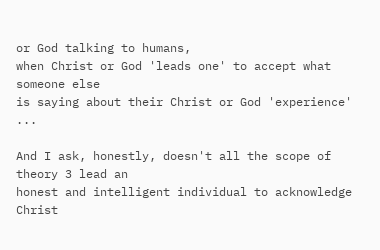or God talking to humans,
when Christ or God 'leads one' to accept what someone else
is saying about their Christ or God 'experience' ...

And I ask, honestly, doesn't all the scope of theory 3 lead an
honest and intelligent individual to acknowledge Christ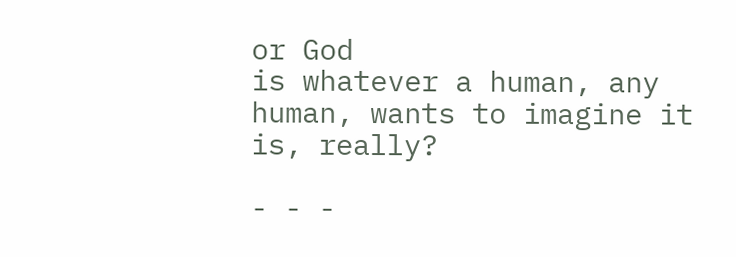or God
is whatever a human, any human, wants to imagine it is, really?

- - -